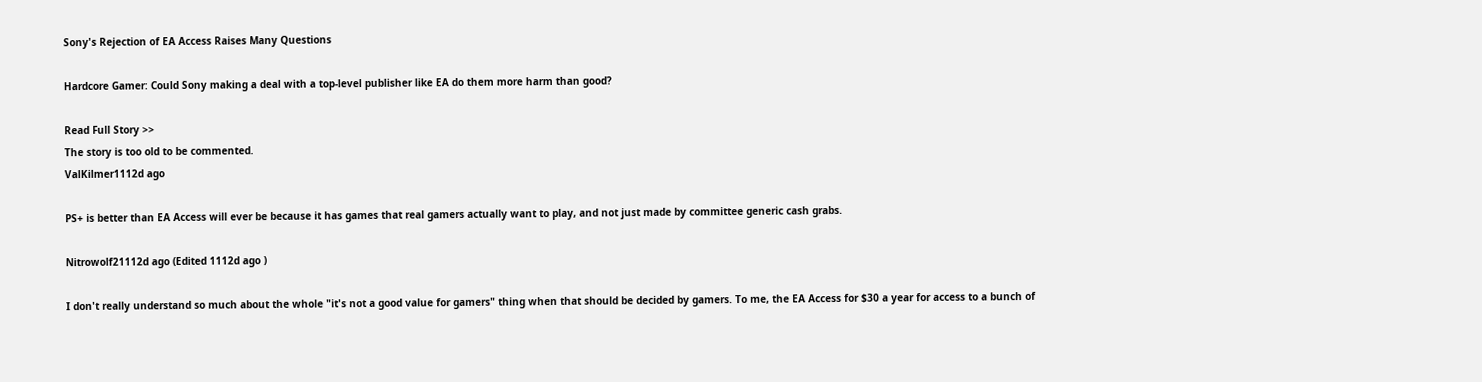Sony's Rejection of EA Access Raises Many Questions

Hardcore Gamer: Could Sony making a deal with a top-level publisher like EA do them more harm than good?

Read Full Story >>
The story is too old to be commented.
ValKilmer1112d ago

PS+ is better than EA Access will ever be because it has games that real gamers actually want to play, and not just made by committee generic cash grabs.

Nitrowolf21112d ago (Edited 1112d ago )

I don't really understand so much about the whole "it's not a good value for gamers" thing when that should be decided by gamers. To me, the EA Access for $30 a year for access to a bunch of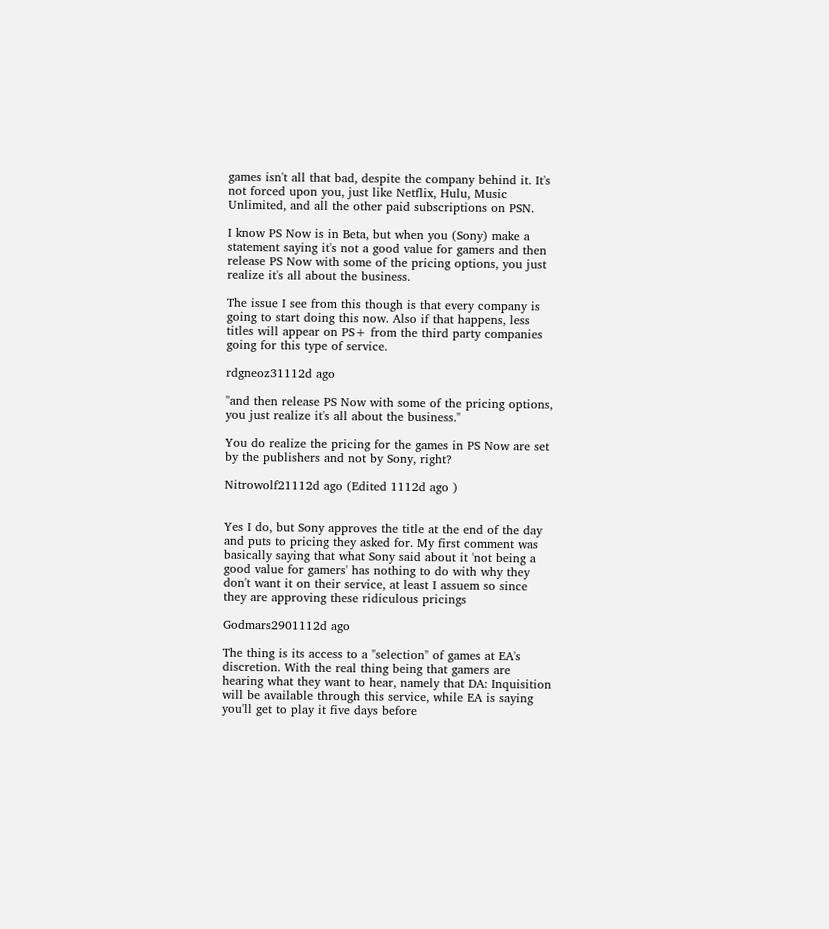games isn't all that bad, despite the company behind it. It's not forced upon you, just like Netflix, Hulu, Music Unlimited, and all the other paid subscriptions on PSN.

I know PS Now is in Beta, but when you (Sony) make a statement saying it's not a good value for gamers and then release PS Now with some of the pricing options, you just realize it's all about the business.

The issue I see from this though is that every company is going to start doing this now. Also if that happens, less titles will appear on PS+ from the third party companies going for this type of service.

rdgneoz31112d ago

"and then release PS Now with some of the pricing options, you just realize it's all about the business."

You do realize the pricing for the games in PS Now are set by the publishers and not by Sony, right?

Nitrowolf21112d ago (Edited 1112d ago )


Yes I do, but Sony approves the title at the end of the day and puts to pricing they asked for. My first comment was basically saying that what Sony said about it 'not being a good value for gamers' has nothing to do with why they don't want it on their service, at least I assuem so since they are approving these ridiculous pricings

Godmars2901112d ago

The thing is its access to a "selection" of games at EA's discretion. With the real thing being that gamers are hearing what they want to hear, namely that DA: Inquisition will be available through this service, while EA is saying you'll get to play it five days before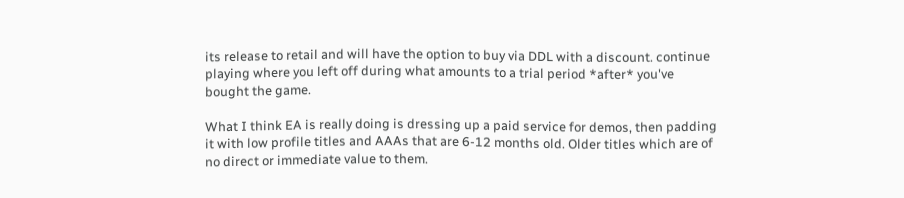its release to retail and will have the option to buy via DDL with a discount. continue playing where you left off during what amounts to a trial period *after* you've bought the game.

What I think EA is really doing is dressing up a paid service for demos, then padding it with low profile titles and AAAs that are 6-12 months old. Older titles which are of no direct or immediate value to them.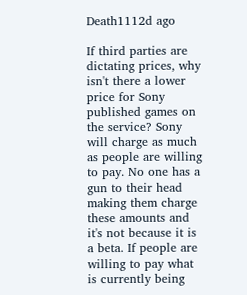Death1112d ago

If third parties are dictating prices, why isn't there a lower price for Sony published games on the service? Sony will charge as much as people are willing to pay. No one has a gun to their head making them charge these amounts and it's not because it is a beta. If people are willing to pay what is currently being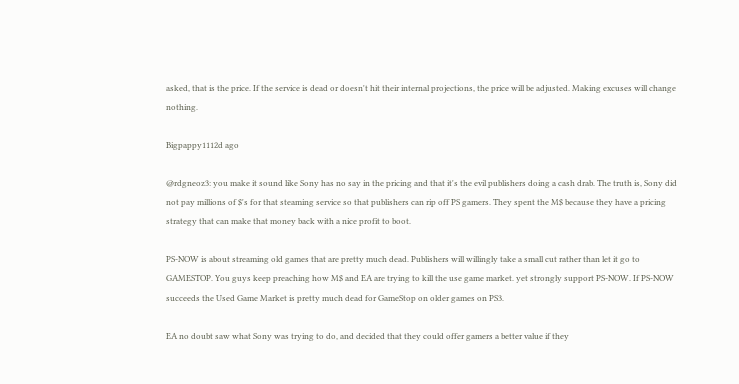asked, that is the price. If the service is dead or doesn't hit their internal projections, the price will be adjusted. Making excuses will change nothing.

Bigpappy1112d ago

@rdgneoz3: you make it sound like Sony has no say in the pricing and that it's the evil publishers doing a cash drab. The truth is, Sony did not pay millions of $'s for that steaming service so that publishers can rip off PS gamers. They spent the M$ because they have a pricing strategy that can make that money back with a nice profit to boot.

PS-NOW is about streaming old games that are pretty much dead. Publishers will willingly take a small cut rather than let it go to GAMESTOP. You guys keep preaching how M$ and EA are trying to kill the use game market. yet strongly support PS-NOW. If PS-NOW succeeds the Used Game Market is pretty much dead for GameStop on older games on PS3.

EA no doubt saw what Sony was trying to do, and decided that they could offer gamers a better value if they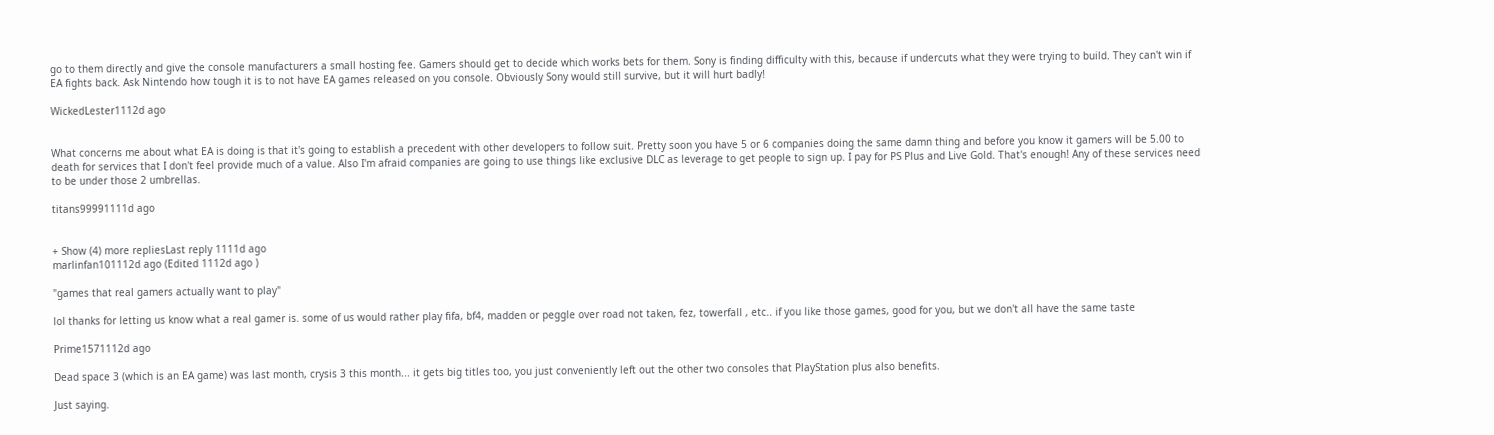go to them directly and give the console manufacturers a small hosting fee. Gamers should get to decide which works bets for them. Sony is finding difficulty with this, because if undercuts what they were trying to build. They can't win if EA fights back. Ask Nintendo how tough it is to not have EA games released on you console. Obviously Sony would still survive, but it will hurt badly!

WickedLester1112d ago


What concerns me about what EA is doing is that it's going to establish a precedent with other developers to follow suit. Pretty soon you have 5 or 6 companies doing the same damn thing and before you know it gamers will be 5.00 to death for services that I don't feel provide much of a value. Also I'm afraid companies are going to use things like exclusive DLC as leverage to get people to sign up. I pay for PS Plus and Live Gold. That's enough! Any of these services need to be under those 2 umbrellas.

titans99991111d ago


+ Show (4) more repliesLast reply 1111d ago
marlinfan101112d ago (Edited 1112d ago )

"games that real gamers actually want to play"

lol thanks for letting us know what a real gamer is. some of us would rather play fifa, bf4, madden or peggle over road not taken, fez, towerfall , etc.. if you like those games, good for you, but we don't all have the same taste

Prime1571112d ago

Dead space 3 (which is an EA game) was last month, crysis 3 this month... it gets big titles too, you just conveniently left out the other two consoles that PlayStation plus also benefits.

Just saying.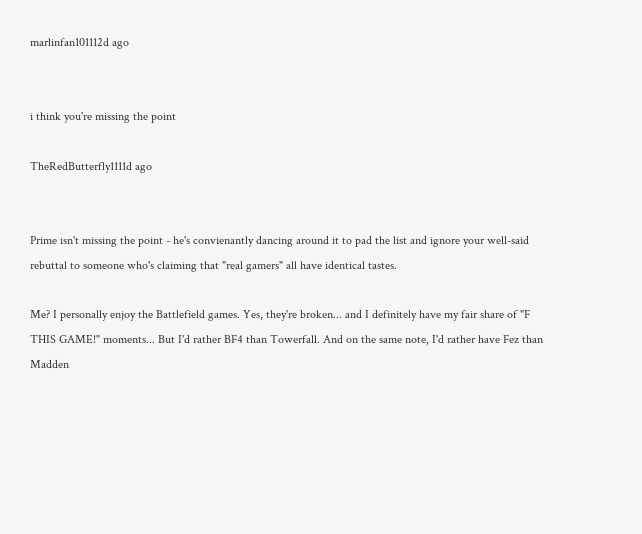marlinfan101112d ago


i think you're missing the point

TheRedButterfly1111d ago


Prime isn't missing the point - he's convienantly dancing around it to pad the list and ignore your well-said rebuttal to someone who's claiming that "real gamers" all have identical tastes.

Me? I personally enjoy the Battlefield games. Yes, they're broken... and I definitely have my fair share of "F THIS GAME!" moments... But I'd rather BF4 than Towerfall. And on the same note, I'd rather have Fez than Madden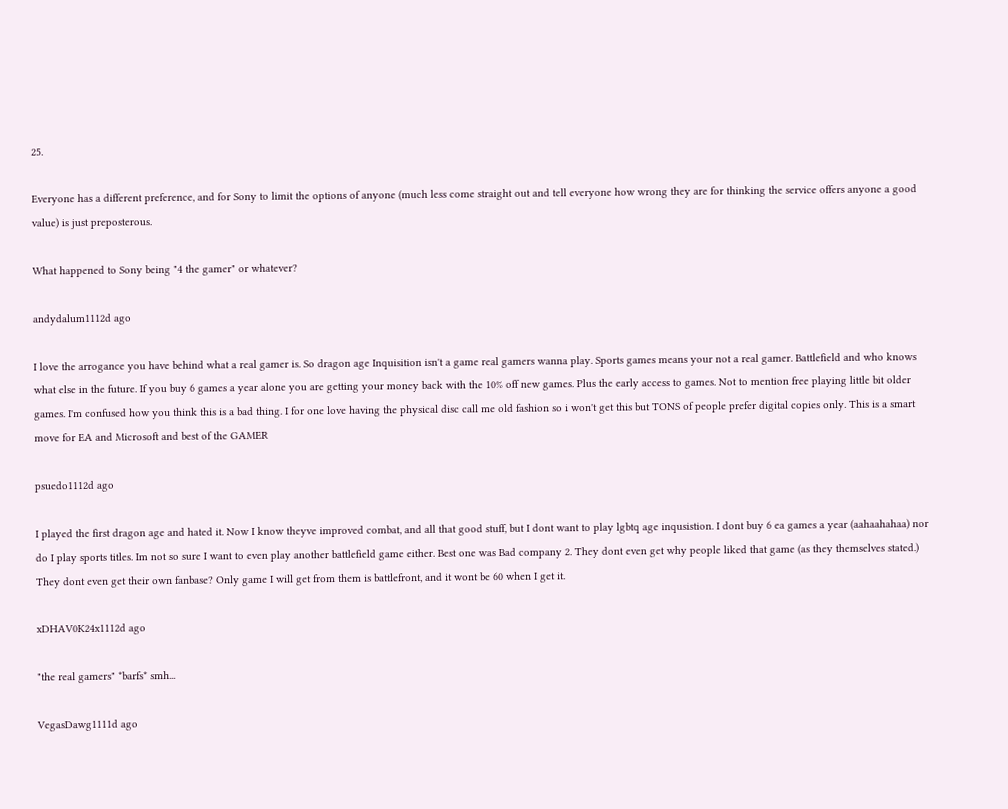25.

Everyone has a different preference, and for Sony to limit the options of anyone (much less come straight out and tell everyone how wrong they are for thinking the service offers anyone a good value) is just preposterous.

What happened to Sony being "4 the gamer" or whatever?

andydalum1112d ago

I love the arrogance you have behind what a real gamer is. So dragon age Inquisition isn't a game real gamers wanna play. Sports games means your not a real gamer. Battlefield and who knows what else in the future. If you buy 6 games a year alone you are getting your money back with the 10% off new games. Plus the early access to games. Not to mention free playing little bit older games. I'm confused how you think this is a bad thing. I for one love having the physical disc call me old fashion so i won't get this but TONS of people prefer digital copies only. This is a smart move for EA and Microsoft and best of the GAMER

psuedo1112d ago

I played the first dragon age and hated it. Now I know theyve improved combat, and all that good stuff, but I dont want to play lgbtq age inqusistion. I dont buy 6 ea games a year (aahaahahaa) nor do I play sports titles. Im not so sure I want to even play another battlefield game either. Best one was Bad company 2. They dont even get why people liked that game (as they themselves stated.) They dont even get their own fanbase? Only game I will get from them is battlefront, and it wont be 60 when I get it.

xDHAV0K24x1112d ago

"the real gamers" *barfs* smh...

VegasDawg1111d ago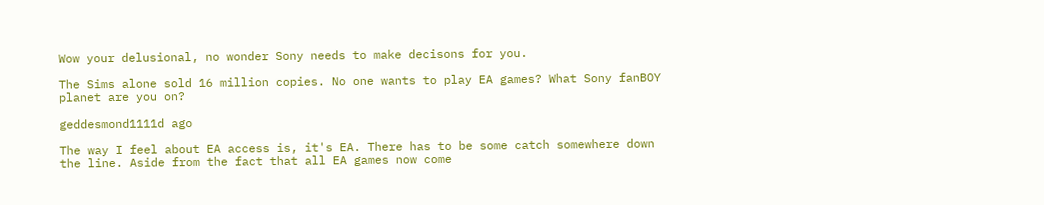Wow your delusional, no wonder Sony needs to make decisons for you.

The Sims alone sold 16 million copies. No one wants to play EA games? What Sony fanBOY planet are you on?

geddesmond1111d ago

The way I feel about EA access is, it's EA. There has to be some catch somewhere down the line. Aside from the fact that all EA games now come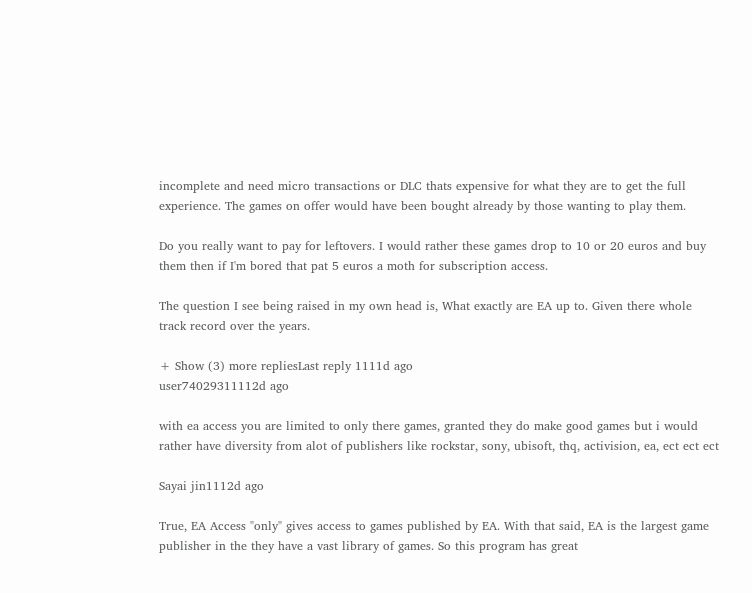incomplete and need micro transactions or DLC thats expensive for what they are to get the full experience. The games on offer would have been bought already by those wanting to play them.

Do you really want to pay for leftovers. I would rather these games drop to 10 or 20 euros and buy them then if I'm bored that pat 5 euros a moth for subscription access.

The question I see being raised in my own head is, What exactly are EA up to. Given there whole track record over the years.

+ Show (3) more repliesLast reply 1111d ago
user74029311112d ago

with ea access you are limited to only there games, granted they do make good games but i would rather have diversity from alot of publishers like rockstar, sony, ubisoft, thq, activision, ea, ect ect ect

Sayai jin1112d ago

True, EA Access "only" gives access to games published by EA. With that said, EA is the largest game publisher in the they have a vast library of games. So this program has great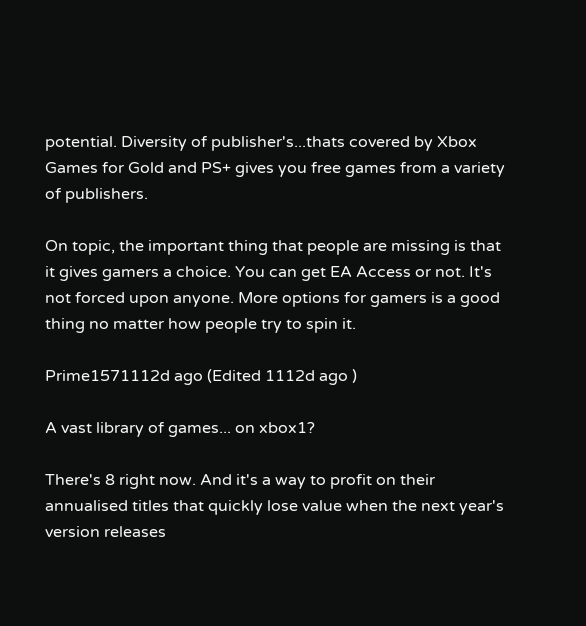potential. Diversity of publisher's...thats covered by Xbox Games for Gold and PS+ gives you free games from a variety of publishers.

On topic, the important thing that people are missing is that it gives gamers a choice. You can get EA Access or not. It's not forced upon anyone. More options for gamers is a good thing no matter how people try to spin it.

Prime1571112d ago (Edited 1112d ago )

A vast library of games... on xbox1?

There's 8 right now. And it's a way to profit on their annualised titles that quickly lose value when the next year's version releases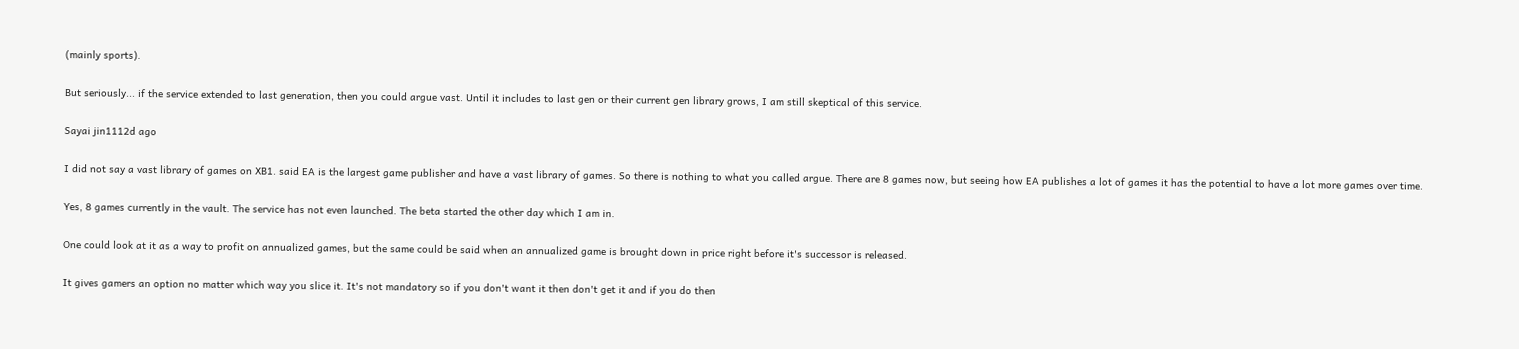(mainly sports).

But seriously... if the service extended to last generation, then you could argue vast. Until it includes to last gen or their current gen library grows, I am still skeptical of this service.

Sayai jin1112d ago

I did not say a vast library of games on XB1. said EA is the largest game publisher and have a vast library of games. So there is nothing to what you called argue. There are 8 games now, but seeing how EA publishes a lot of games it has the potential to have a lot more games over time.

Yes, 8 games currently in the vault. The service has not even launched. The beta started the other day which I am in.

One could look at it as a way to profit on annualized games, but the same could be said when an annualized game is brought down in price right before it's successor is released.

It gives gamers an option no matter which way you slice it. It's not mandatory so if you don't want it then don't get it and if you do then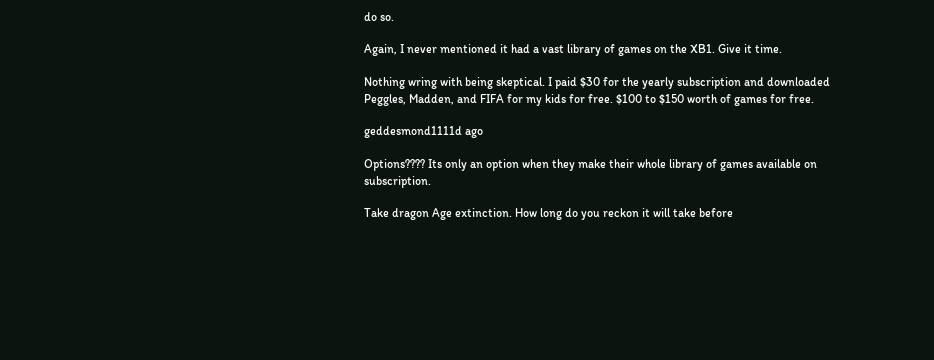do so.

Again, I never mentioned it had a vast library of games on the XB1. Give it time.

Nothing wring with being skeptical. I paid $30 for the yearly subscription and downloaded Peggles, Madden, and FIFA for my kids for free. $100 to $150 worth of games for free.

geddesmond1111d ago

Options???? Its only an option when they make their whole library of games available on subscription.

Take dragon Age extinction. How long do you reckon it will take before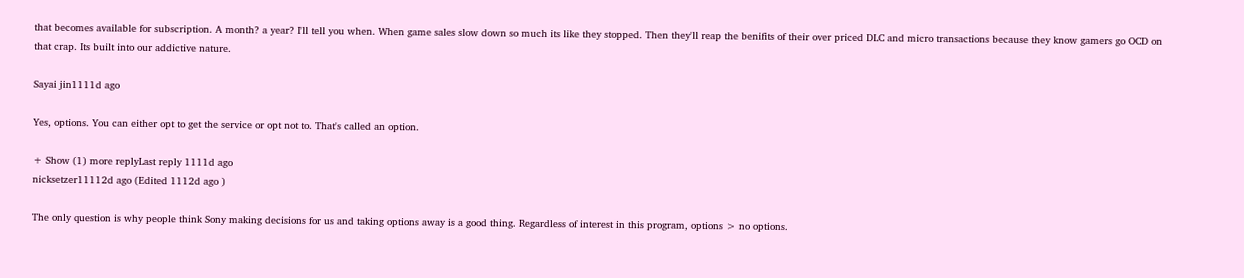that becomes available for subscription. A month? a year? I'll tell you when. When game sales slow down so much its like they stopped. Then they'll reap the benifits of their over priced DLC and micro transactions because they know gamers go OCD on that crap. Its built into our addictive nature.

Sayai jin1111d ago

Yes, options. You can either opt to get the service or opt not to. That's called an option.

+ Show (1) more replyLast reply 1111d ago
nicksetzer11112d ago (Edited 1112d ago )

The only question is why people think Sony making decisions for us and taking options away is a good thing. Regardless of interest in this program, options > no options.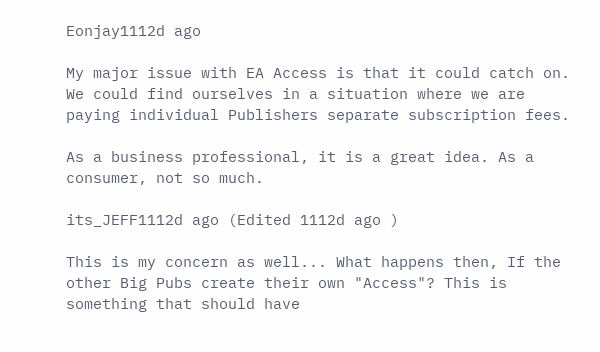Eonjay1112d ago

My major issue with EA Access is that it could catch on. We could find ourselves in a situation where we are paying individual Publishers separate subscription fees.

As a business professional, it is a great idea. As a consumer, not so much.

its_JEFF1112d ago (Edited 1112d ago )

This is my concern as well... What happens then, If the other Big Pubs create their own "Access"? This is something that should have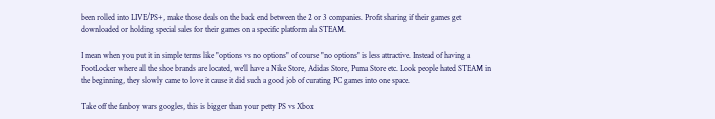been rolled into LIVE/PS+, make those deals on the back end between the 2 or 3 companies. Profit sharing if their games get downloaded or holding special sales for their games on a specific platform ala STEAM.

I mean when you put it in simple terms like "options vs no options" of course "no options" is less attractive. Instead of having a FootLocker where all the shoe brands are located, we'll have a Nike Store, Adidas Store, Puma Store etc. Look people hated STEAM in the beginning, they slowly came to love it cause it did such a good job of curating PC games into one space.

Take off the fanboy wars googles, this is bigger than your petty PS vs Xbox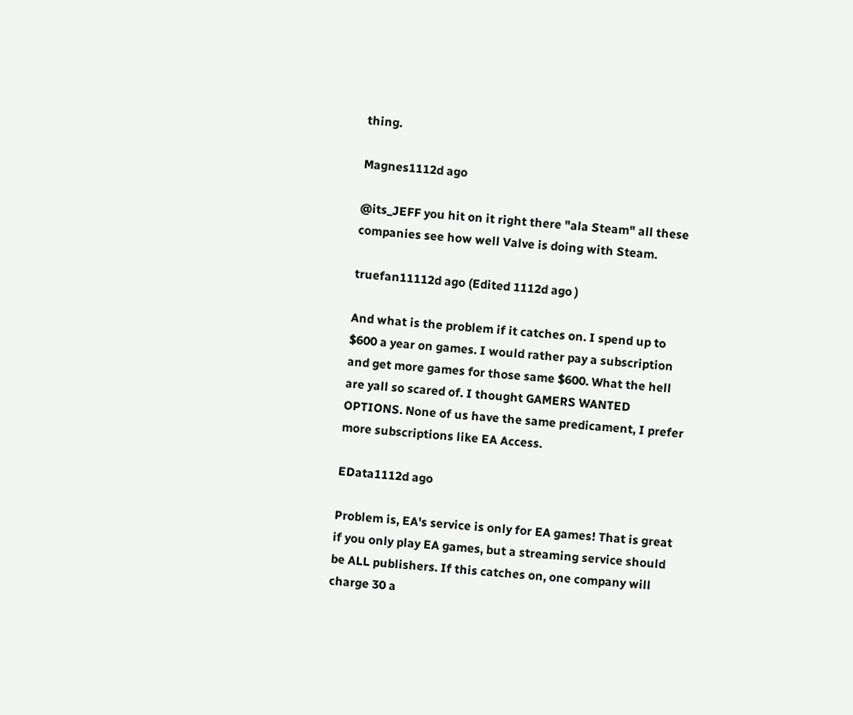thing.

Magnes1112d ago

@its_JEFF you hit on it right there "ala Steam" all these companies see how well Valve is doing with Steam.

truefan11112d ago (Edited 1112d ago )

And what is the problem if it catches on. I spend up to $600 a year on games. I would rather pay a subscription and get more games for those same $600. What the hell are yall so scared of. I thought GAMERS WANTED OPTIONS. None of us have the same predicament, I prefer more subscriptions like EA Access.

EData1112d ago

Problem is, EA's service is only for EA games! That is great if you only play EA games, but a streaming service should be ALL publishers. If this catches on, one company will charge 30 a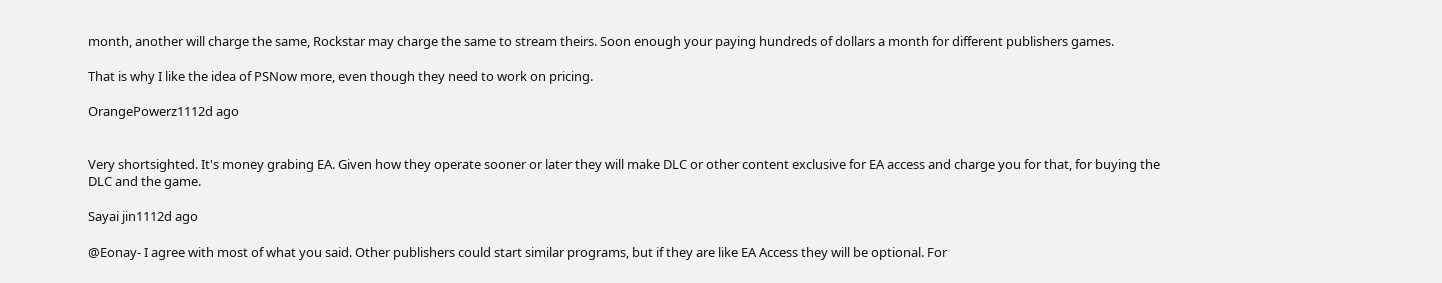month, another will charge the same, Rockstar may charge the same to stream theirs. Soon enough your paying hundreds of dollars a month for different publishers games.

That is why I like the idea of PSNow more, even though they need to work on pricing.

OrangePowerz1112d ago


Very shortsighted. It's money grabing EA. Given how they operate sooner or later they will make DLC or other content exclusive for EA access and charge you for that, for buying the DLC and the game.

Sayai jin1112d ago

@Eonay- I agree with most of what you said. Other publishers could start similar programs, but if they are like EA Access they will be optional. For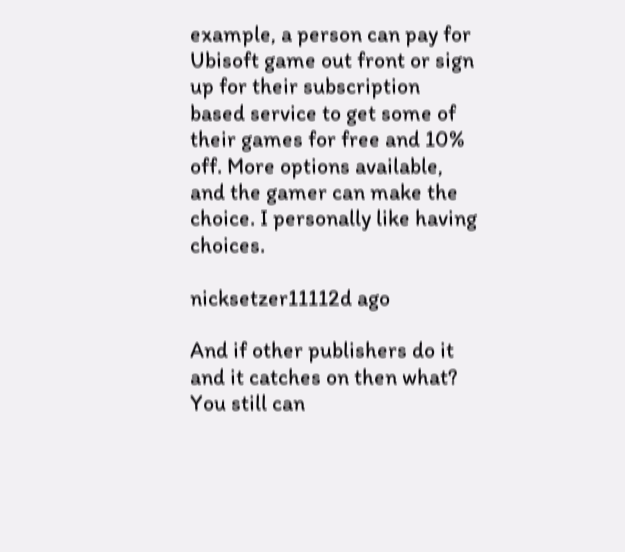example, a person can pay for Ubisoft game out front or sign up for their subscription based service to get some of their games for free and 10% off. More options available, and the gamer can make the choice. I personally like having choices.

nicksetzer11112d ago

And if other publishers do it and it catches on then what? You still can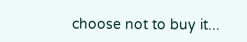choose not to buy it...